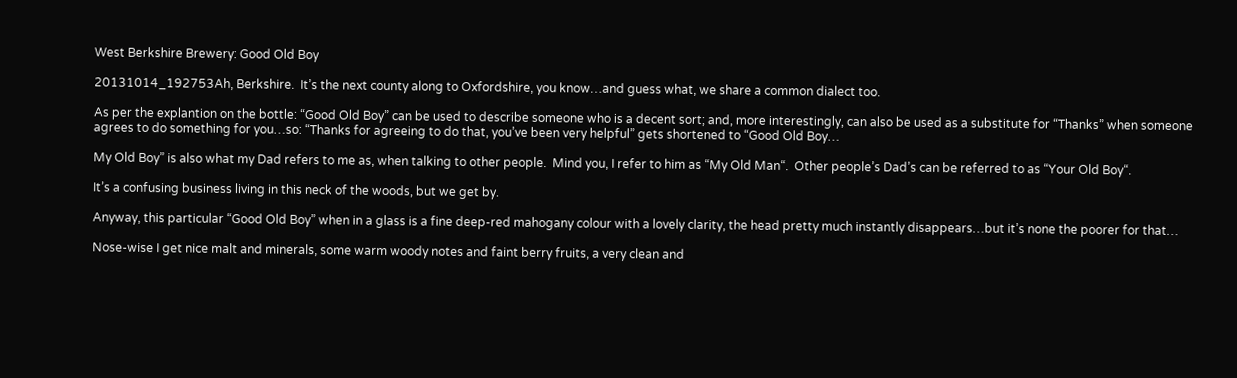West Berkshire Brewery: Good Old Boy

20131014_192753Ah, Berkshire.  It’s the next county along to Oxfordshire, you know…and guess what, we share a common dialect too.

As per the explantion on the bottle: “Good Old Boy” can be used to describe someone who is a decent sort; and, more interestingly, can also be used as a substitute for “Thanks” when someone agrees to do something for you…so: “Thanks for agreeing to do that, you’ve been very helpful” gets shortened to “Good Old Boy…

My Old Boy” is also what my Dad refers to me as, when talking to other people.  Mind you, I refer to him as “My Old Man“.  Other people’s Dad’s can be referred to as “Your Old Boy“.

It’s a confusing business living in this neck of the woods, but we get by.

Anyway, this particular “Good Old Boy” when in a glass is a fine deep-red mahogany colour with a lovely clarity, the head pretty much instantly disappears…but it’s none the poorer for that…

Nose-wise I get nice malt and minerals, some warm woody notes and faint berry fruits, a very clean and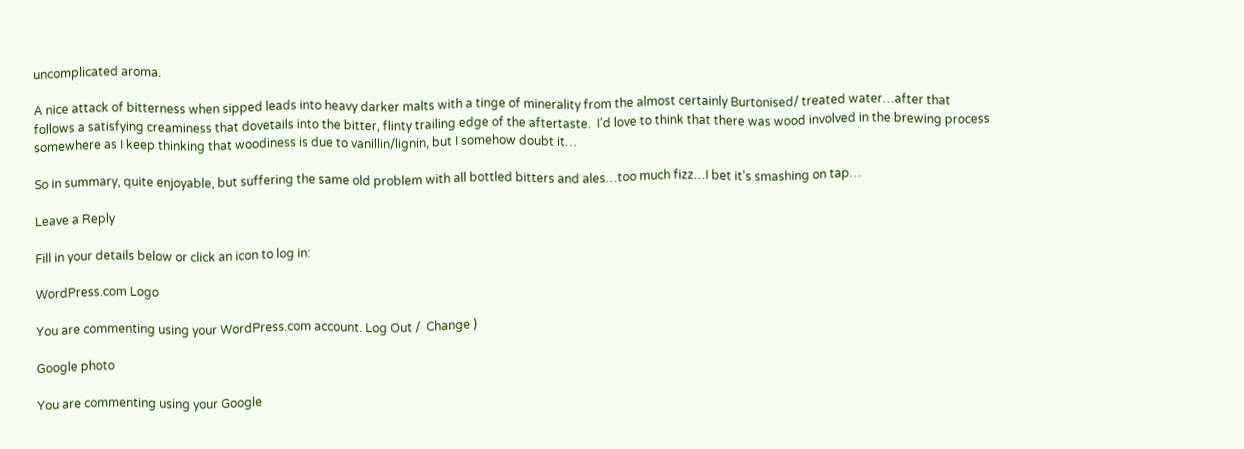uncomplicated aroma.

A nice attack of bitterness when sipped leads into heavy darker malts with a tinge of minerality from the almost certainly Burtonised/ treated water…after that follows a satisfying creaminess that dovetails into the bitter, flinty trailing edge of the aftertaste.  I’d love to think that there was wood involved in the brewing process somewhere as I keep thinking that woodiness is due to vanillin/lignin, but I somehow doubt it…

So in summary, quite enjoyable, but suffering the same old problem with all bottled bitters and ales…too much fizz…I bet it’s smashing on tap…

Leave a Reply

Fill in your details below or click an icon to log in:

WordPress.com Logo

You are commenting using your WordPress.com account. Log Out /  Change )

Google photo

You are commenting using your Google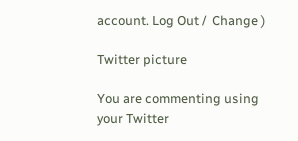account. Log Out /  Change )

Twitter picture

You are commenting using your Twitter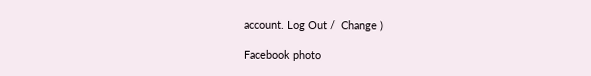account. Log Out /  Change )

Facebook photo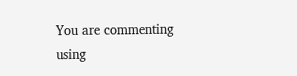You are commenting using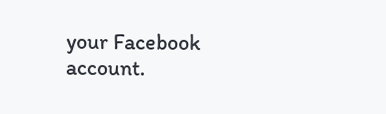your Facebook account.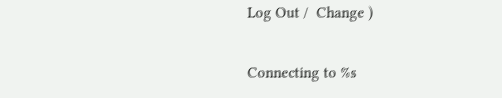Log Out /  Change )

Connecting to %s